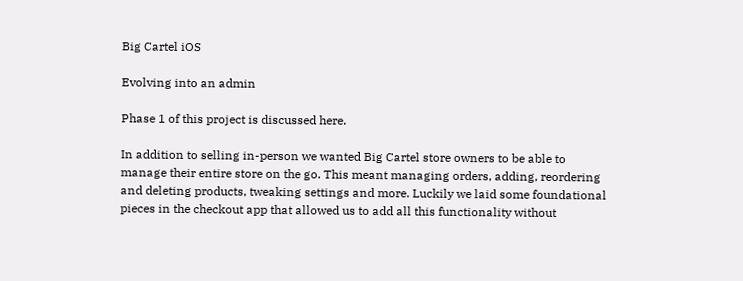Big Cartel iOS

Evolving into an admin

Phase 1 of this project is discussed here.

In addition to selling in-person we wanted Big Cartel store owners to be able to manage their entire store on the go. This meant managing orders, adding, reordering and deleting products, tweaking settings and more. Luckily we laid some foundational pieces in the checkout app that allowed us to add all this functionality without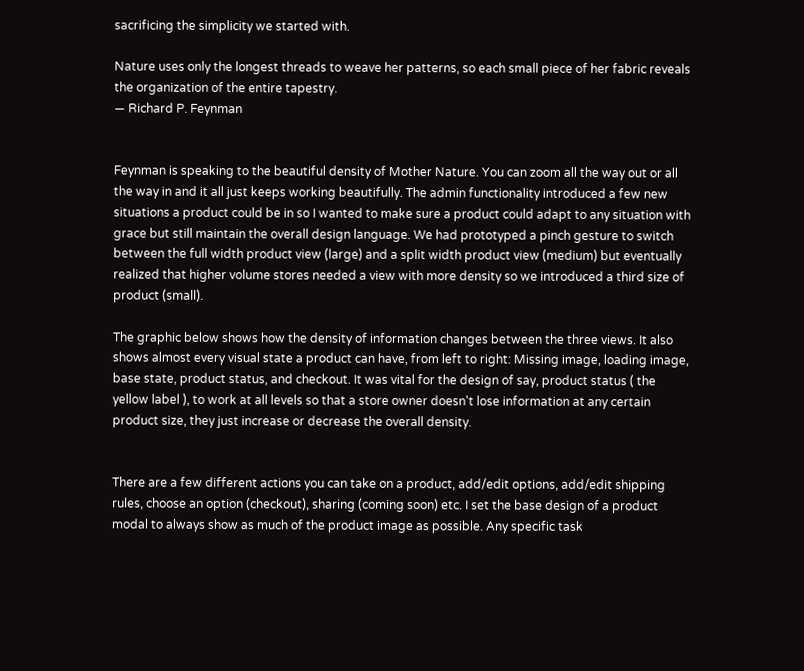sacrificing the simplicity we started with.

Nature uses only the longest threads to weave her patterns, so each small piece of her fabric reveals the organization of the entire tapestry.
— Richard P. Feynman


Feynman is speaking to the beautiful density of Mother Nature. You can zoom all the way out or all the way in and it all just keeps working beautifully. The admin functionality introduced a few new situations a product could be in so I wanted to make sure a product could adapt to any situation with grace but still maintain the overall design language. We had prototyped a pinch gesture to switch between the full width product view (large) and a split width product view (medium) but eventually realized that higher volume stores needed a view with more density so we introduced a third size of product (small).

The graphic below shows how the density of information changes between the three views. It also shows almost every visual state a product can have, from left to right: Missing image, loading image, base state, product status, and checkout. It was vital for the design of say, product status ( the yellow label ), to work at all levels so that a store owner doesn't lose information at any certain product size, they just increase or decrease the overall density.


There are a few different actions you can take on a product, add/edit options, add/edit shipping rules, choose an option (checkout), sharing (coming soon) etc. I set the base design of a product modal to always show as much of the product image as possible. Any specific task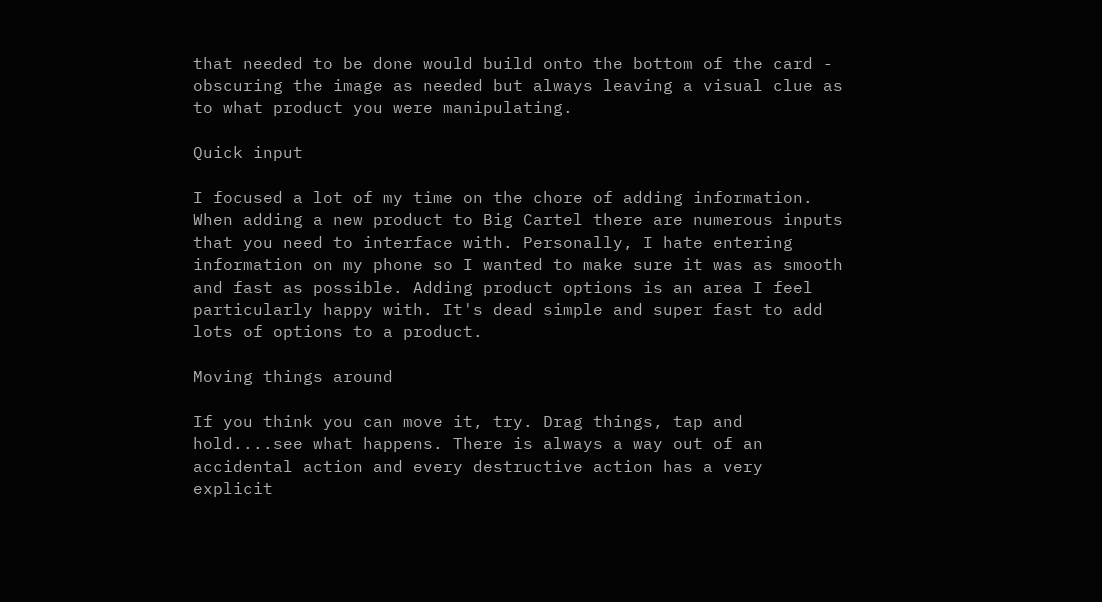that needed to be done would build onto the bottom of the card - obscuring the image as needed but always leaving a visual clue as to what product you were manipulating.

Quick input

I focused a lot of my time on the chore of adding information. When adding a new product to Big Cartel there are numerous inputs that you need to interface with. Personally, I hate entering information on my phone so I wanted to make sure it was as smooth and fast as possible. Adding product options is an area I feel particularly happy with. It's dead simple and super fast to add lots of options to a product.

Moving things around

If you think you can move it, try. Drag things, tap and hold....see what happens. There is always a way out of an accidental action and every destructive action has a very explicit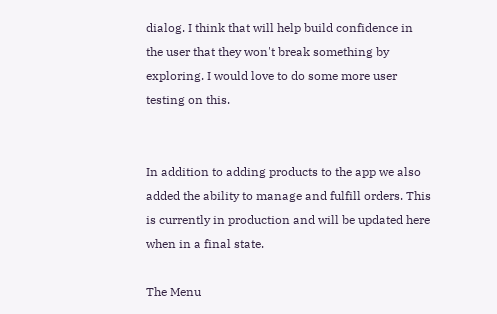dialog. I think that will help build confidence in the user that they won't break something by exploring. I would love to do some more user testing on this.


In addition to adding products to the app we also added the ability to manage and fulfill orders. This is currently in production and will be updated here when in a final state.

The Menu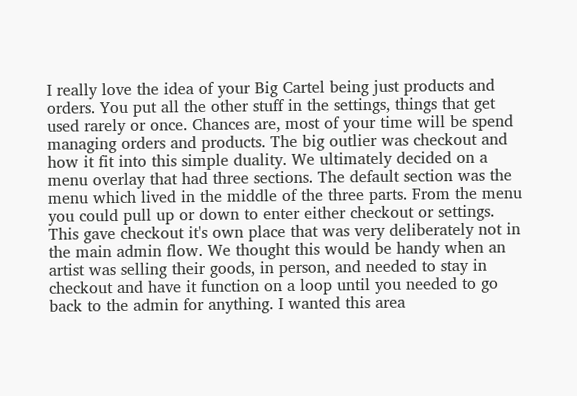I really love the idea of your Big Cartel being just products and orders. You put all the other stuff in the settings, things that get used rarely or once. Chances are, most of your time will be spend managing orders and products. The big outlier was checkout and how it fit into this simple duality. We ultimately decided on a menu overlay that had three sections. The default section was the menu which lived in the middle of the three parts. From the menu you could pull up or down to enter either checkout or settings. This gave checkout it's own place that was very deliberately not in the main admin flow. We thought this would be handy when an artist was selling their goods, in person, and needed to stay in checkout and have it function on a loop until you needed to go back to the admin for anything. I wanted this area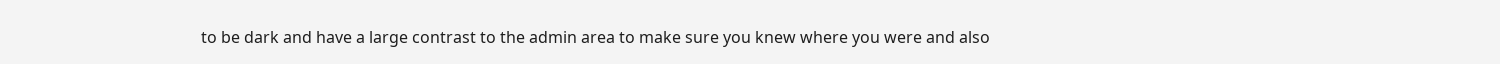to be dark and have a large contrast to the admin area to make sure you knew where you were and also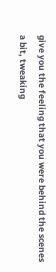give you the feeling that you were behind the scenes a bit, tweaking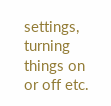settings, turning things on or off etc.